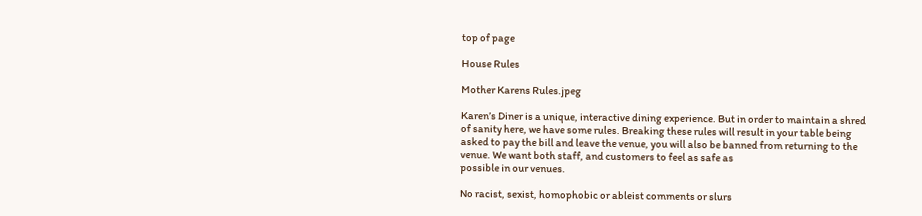top of page

House Rules

Mother Karens Rules.jpeg

Karen’s Diner is a unique, interactive dining experience. But in order to maintain a shred of sanity here, we have some rules. Breaking these rules will result in your table being asked to pay the bill and leave the venue, you will also be banned from returning to the venue. We want both staff, and customers to feel as safe as
possible in our venues.

No racist, sexist, homophobic or ableist comments or slurs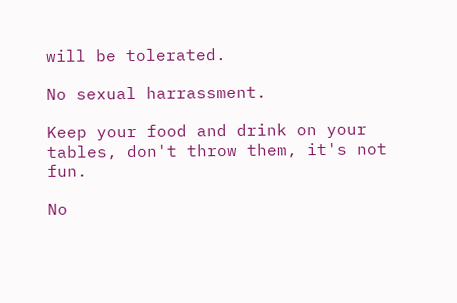will be tolerated.

No sexual harrassment.

Keep your food and drink on your tables, don't throw them, it's not fun.

No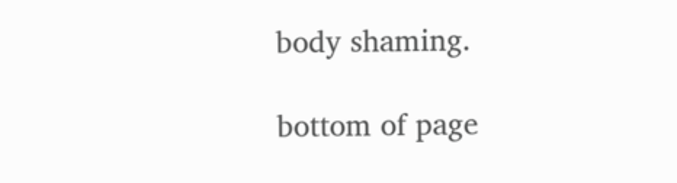body shaming.

bottom of page